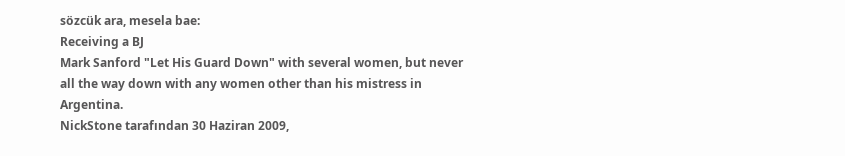sözcük ara, mesela bae:
Receiving a BJ
Mark Sanford "Let His Guard Down" with several women, but never all the way down with any women other than his mistress in Argentina.
NickStone tarafından 30 Haziran 2009,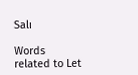Salı

Words related to Let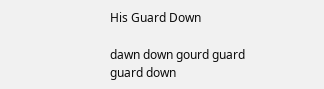His Guard Down

dawn down gourd guard guard down